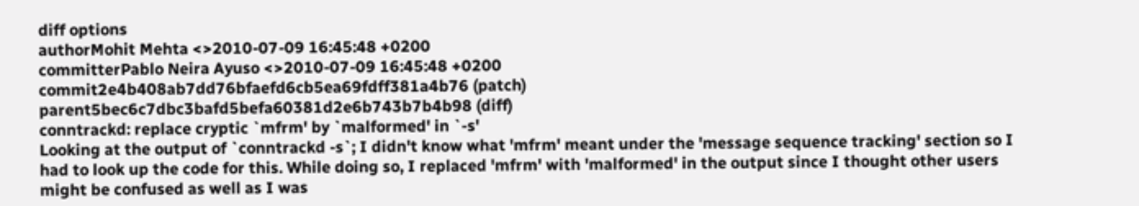diff options
authorMohit Mehta <>2010-07-09 16:45:48 +0200
committerPablo Neira Ayuso <>2010-07-09 16:45:48 +0200
commit2e4b408ab7dd76bfaefd6cb5ea69fdff381a4b76 (patch)
parent5bec6c7dbc3bafd5befa60381d2e6b743b7b4b98 (diff)
conntrackd: replace cryptic `mfrm' by `malformed' in `-s'
Looking at the output of `conntrackd -s`; I didn't know what 'mfrm' meant under the 'message sequence tracking' section so I had to look up the code for this. While doing so, I replaced 'mfrm' with 'malformed' in the output since I thought other users might be confused as well as I was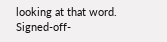looking at that word. Signed-off-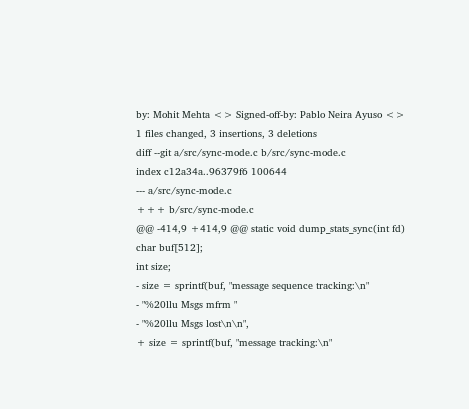by: Mohit Mehta <> Signed-off-by: Pablo Neira Ayuso <>
1 files changed, 3 insertions, 3 deletions
diff --git a/src/sync-mode.c b/src/sync-mode.c
index c12a34a..96379f6 100644
--- a/src/sync-mode.c
+++ b/src/sync-mode.c
@@ -414,9 +414,9 @@ static void dump_stats_sync(int fd)
char buf[512];
int size;
- size = sprintf(buf, "message sequence tracking:\n"
- "%20llu Msgs mfrm "
- "%20llu Msgs lost\n\n",
+ size = sprintf(buf, "message tracking:\n"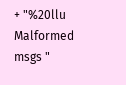+ "%20llu Malformed msgs "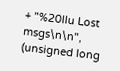+ "%20llu Lost msgs\n\n",
(unsigned long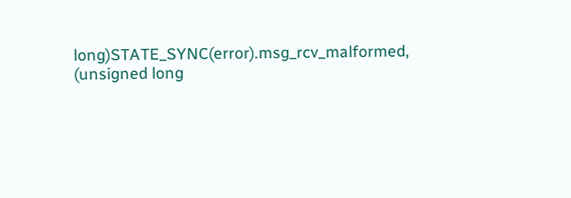long)STATE_SYNC(error).msg_rcv_malformed,
(unsigned long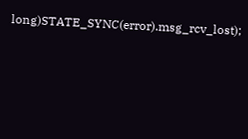long)STATE_SYNC(error).msg_rcv_lost);